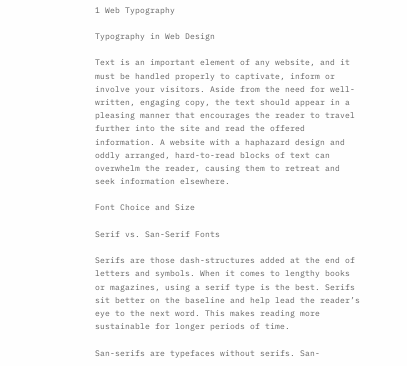1 Web Typography

Typography in Web Design

Text is an important element of any website, and it must be handled properly to captivate, inform or involve your visitors. Aside from the need for well-written, engaging copy, the text should appear in a pleasing manner that encourages the reader to travel further into the site and read the offered information. A website with a haphazard design and oddly arranged, hard-to-read blocks of text can overwhelm the reader, causing them to retreat and seek information elsewhere.

Font Choice and Size

Serif vs. San-Serif Fonts

Serifs are those dash-structures added at the end of letters and symbols. When it comes to lengthy books or magazines, using a serif type is the best. Serifs sit better on the baseline and help lead the reader’s eye to the next word. This makes reading more sustainable for longer periods of time.

San-serifs are typefaces without serifs. San-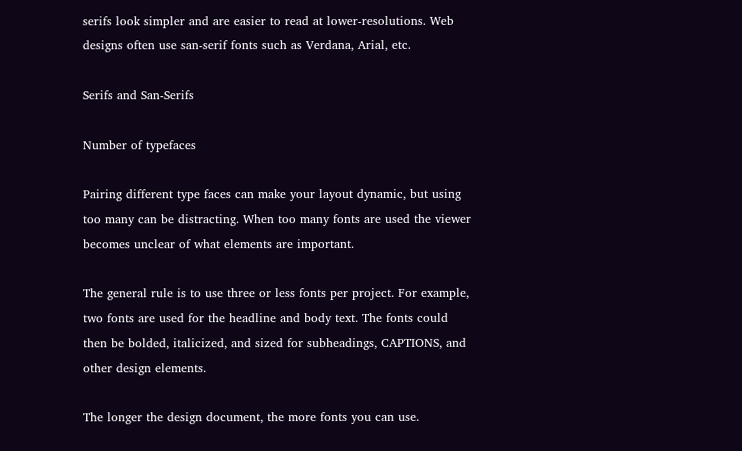serifs look simpler and are easier to read at lower-resolutions. Web designs often use san-serif fonts such as Verdana, Arial, etc.

Serifs and San-Serifs

Number of typefaces

Pairing different type faces can make your layout dynamic, but using too many can be distracting. When too many fonts are used the viewer becomes unclear of what elements are important.

The general rule is to use three or less fonts per project. For example, two fonts are used for the headline and body text. The fonts could then be bolded, italicized, and sized for subheadings, CAPTIONS, and other design elements.

The longer the design document, the more fonts you can use.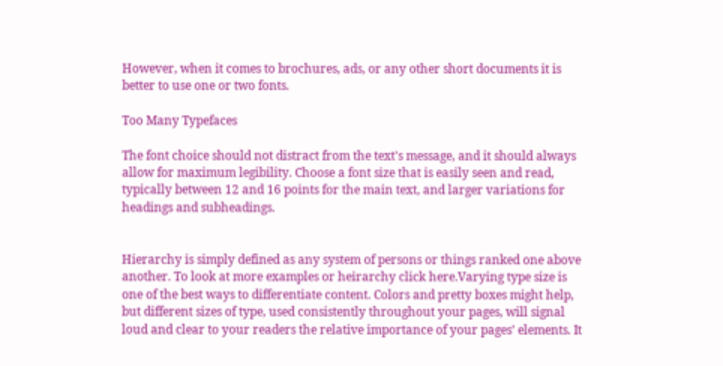However, when it comes to brochures, ads, or any other short documents it is better to use one or two fonts.

Too Many Typefaces

The font choice should not distract from the text's message, and it should always allow for maximum legibility. Choose a font size that is easily seen and read, typically between 12 and 16 points for the main text, and larger variations for headings and subheadings.


Hierarchy is simply defined as any system of persons or things ranked one above another. To look at more examples or heirarchy click here.Varying type size is one of the best ways to differentiate content. Colors and pretty boxes might help, but different sizes of type, used consistently throughout your pages, will signal loud and clear to your readers the relative importance of your pages’ elements. It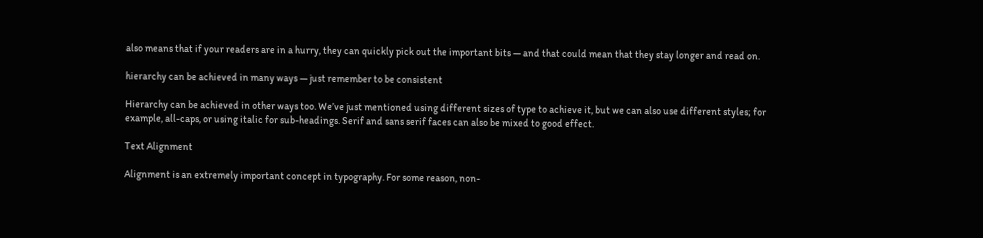also means that if your readers are in a hurry, they can quickly pick out the important bits — and that could mean that they stay longer and read on.

hierarchy can be achieved in many ways — just remember to be consistent

Hierarchy can be achieved in other ways too. We’ve just mentioned using different sizes of type to achieve it, but we can also use different styles; for example, all-caps, or using italic for sub-headings. Serif and sans serif faces can also be mixed to good effect.

Text Alignment

Alignment is an extremely important concept in typography. For some reason, non-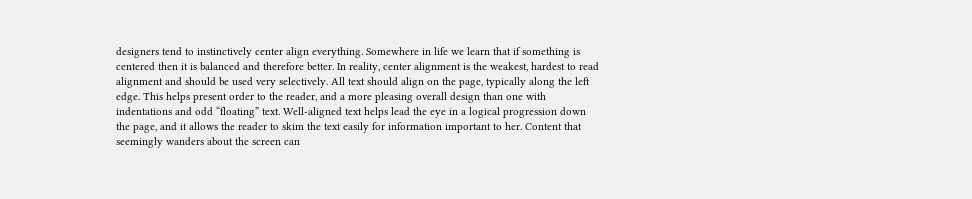designers tend to instinctively center align everything. Somewhere in life we learn that if something is centered then it is balanced and therefore better. In reality, center alignment is the weakest, hardest to read alignment and should be used very selectively. All text should align on the page, typically along the left edge. This helps present order to the reader, and a more pleasing overall design than one with indentations and odd “floating” text. Well-aligned text helps lead the eye in a logical progression down the page, and it allows the reader to skim the text easily for information important to her. Content that seemingly wanders about the screen can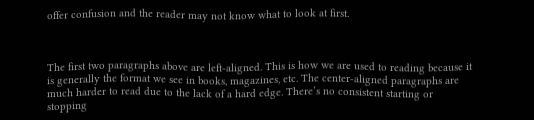offer confusion and the reader may not know what to look at first.



The first two paragraphs above are left-aligned. This is how we are used to reading because it is generally the format we see in books, magazines, etc. The center-aligned paragraphs are much harder to read due to the lack of a hard edge. There’s no consistent starting or stopping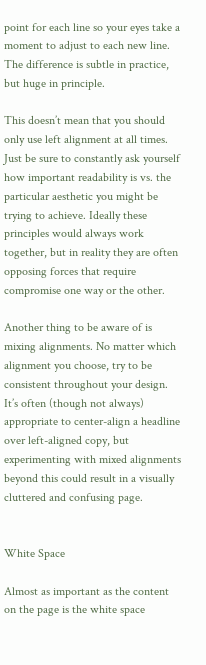point for each line so your eyes take a moment to adjust to each new line. The difference is subtle in practice, but huge in principle.

This doesn’t mean that you should only use left alignment at all times. Just be sure to constantly ask yourself how important readability is vs. the particular aesthetic you might be trying to achieve. Ideally these principles would always work together, but in reality they are often opposing forces that require compromise one way or the other.

Another thing to be aware of is mixing alignments. No matter which alignment you choose, try to be consistent throughout your design. It’s often (though not always) appropriate to center-align a headline over left-aligned copy, but experimenting with mixed alignments beyond this could result in a visually cluttered and confusing page.


White Space

Almost as important as the content on the page is the white space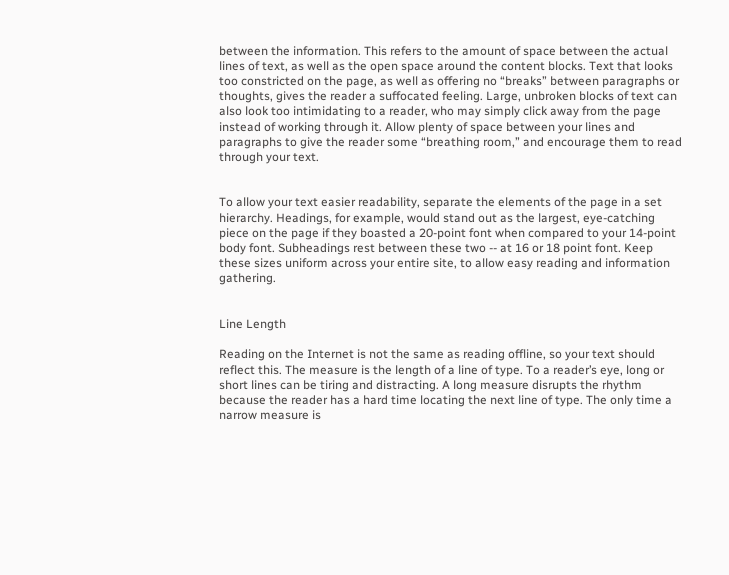between the information. This refers to the amount of space between the actual lines of text, as well as the open space around the content blocks. Text that looks too constricted on the page, as well as offering no “breaks” between paragraphs or thoughts, gives the reader a suffocated feeling. Large, unbroken blocks of text can also look too intimidating to a reader, who may simply click away from the page instead of working through it. Allow plenty of space between your lines and paragraphs to give the reader some “breathing room,” and encourage them to read through your text.


To allow your text easier readability, separate the elements of the page in a set hierarchy. Headings, for example, would stand out as the largest, eye-catching piece on the page if they boasted a 20-point font when compared to your 14-point body font. Subheadings rest between these two -- at 16 or 18 point font. Keep these sizes uniform across your entire site, to allow easy reading and information gathering.


Line Length

Reading on the Internet is not the same as reading offline, so your text should reflect this. The measure is the length of a line of type. To a reader’s eye, long or short lines can be tiring and distracting. A long measure disrupts the rhythm because the reader has a hard time locating the next line of type. The only time a narrow measure is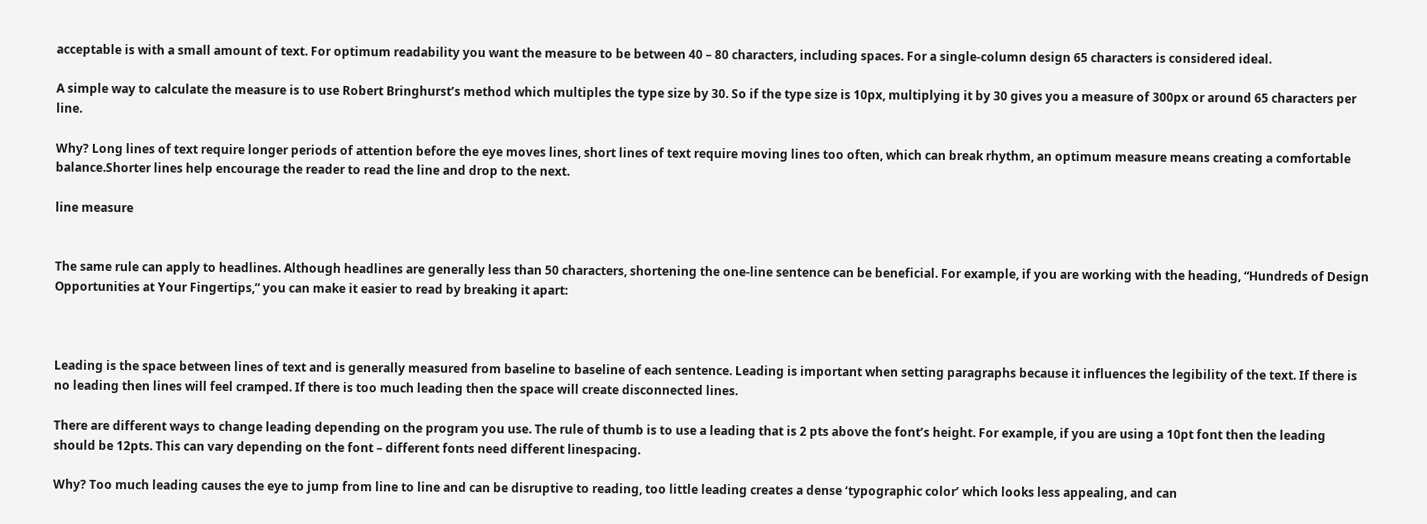acceptable is with a small amount of text. For optimum readability you want the measure to be between 40 – 80 characters, including spaces. For a single-column design 65 characters is considered ideal.

A simple way to calculate the measure is to use Robert Bringhurst’s method which multiples the type size by 30. So if the type size is 10px, multiplying it by 30 gives you a measure of 300px or around 65 characters per line.

Why? Long lines of text require longer periods of attention before the eye moves lines, short lines of text require moving lines too often, which can break rhythm, an optimum measure means creating a comfortable balance.Shorter lines help encourage the reader to read the line and drop to the next.

line measure


The same rule can apply to headlines. Although headlines are generally less than 50 characters, shortening the one-line sentence can be beneficial. For example, if you are working with the heading, “Hundreds of Design Opportunities at Your Fingertips,” you can make it easier to read by breaking it apart:



Leading is the space between lines of text and is generally measured from baseline to baseline of each sentence. Leading is important when setting paragraphs because it influences the legibility of the text. If there is no leading then lines will feel cramped. If there is too much leading then the space will create disconnected lines.

There are different ways to change leading depending on the program you use. The rule of thumb is to use a leading that is 2 pts above the font’s height. For example, if you are using a 10pt font then the leading should be 12pts. This can vary depending on the font – different fonts need different linespacing.

Why? Too much leading causes the eye to jump from line to line and can be disruptive to reading, too little leading creates a dense ‘typographic color’ which looks less appealing, and can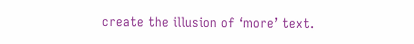create the illusion of ‘more’ text.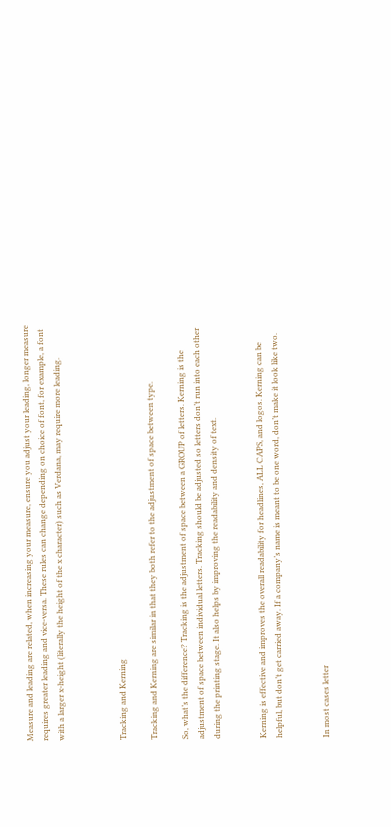Measure and leading are related, when increasing your measure, ensure you adjust your leading, longer measure requires greater leading and vice-versa. These rules can change depending on choice of font, for example, a font with a larger x-height (literally the height of the x character) such as Verdana, may require more leading.



Tracking and Kerning

Tracking and Kerning are similar in that they both refer to the adjustment of space between type.

So, what’s the difference? Tracking is the adjustment of space between a GROUP of letters. Kerning is the adjustment of space between individual letters. Tracking should be adjusted so letters don’t run into each other during the printing stage. It also helps by improving the readability and density of text.


Kerning is effective and improves the overall readability for headlines, ALL CAPS, and logos. Kerning can be helpful, but don’t get carried away. If a company’s name is meant to be one word, don’t make it look like two.


In most cases letter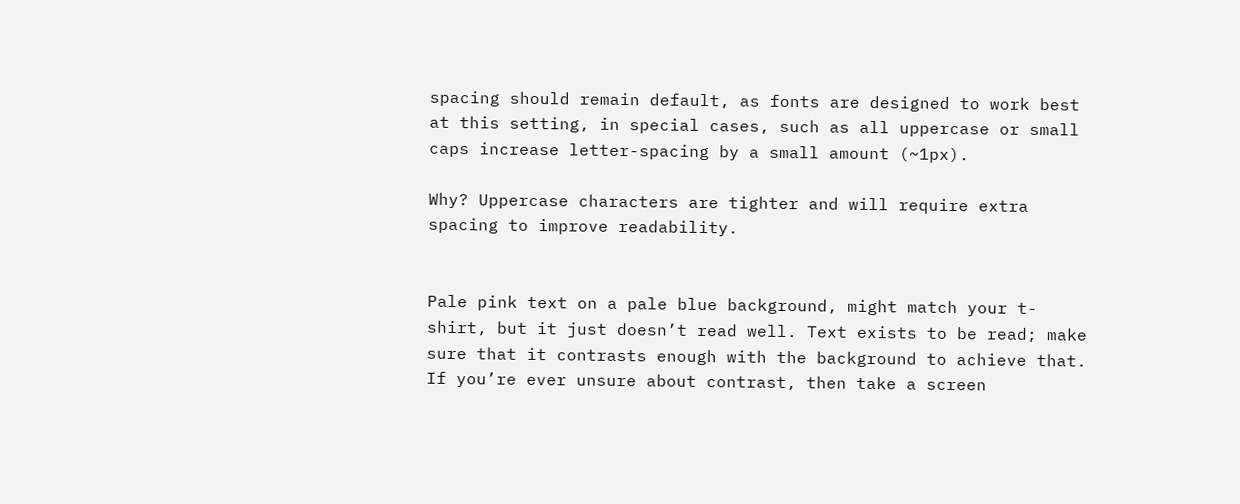spacing should remain default, as fonts are designed to work best at this setting, in special cases, such as all uppercase or small caps increase letter-spacing by a small amount (~1px).

Why? Uppercase characters are tighter and will require extra spacing to improve readability.


Pale pink text on a pale blue background, might match your t-shirt, but it just doesn’t read well. Text exists to be read; make sure that it contrasts enough with the background to achieve that. If you’re ever unsure about contrast, then take a screen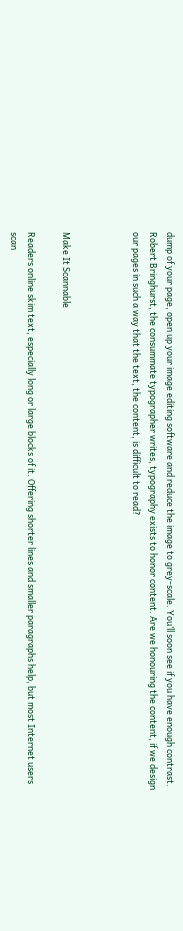dump of your page, open up your image editing software and reduce the image to grey-scale. You’ll soon see if you have enough contrast. Robert Bringhurst, the consummate typographer writes, typography exists to honor content. Are we honouring the content, if we design our pages in such a way that the text, the content, is difficult to read?



Make It Scannable

Readers online skim text, especially long or large blocks of it. Offering shorter lines and smaller paragraphs help, but most Internet users scan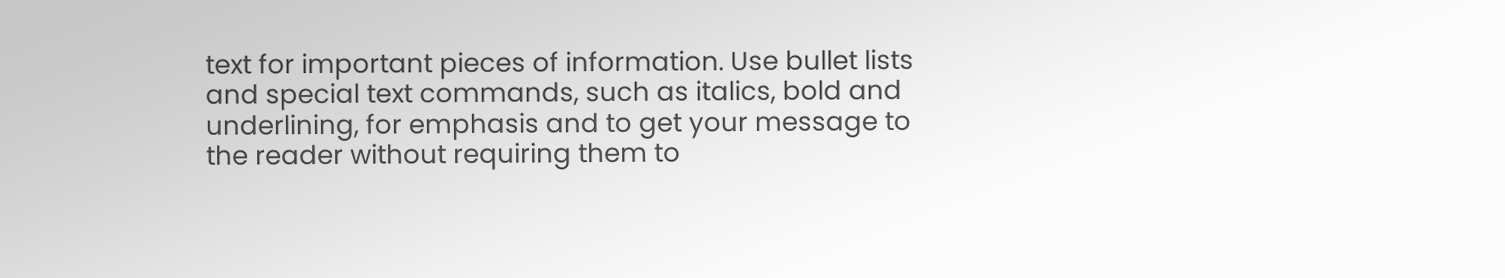text for important pieces of information. Use bullet lists and special text commands, such as italics, bold and underlining, for emphasis and to get your message to the reader without requiring them to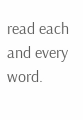read each and every word.